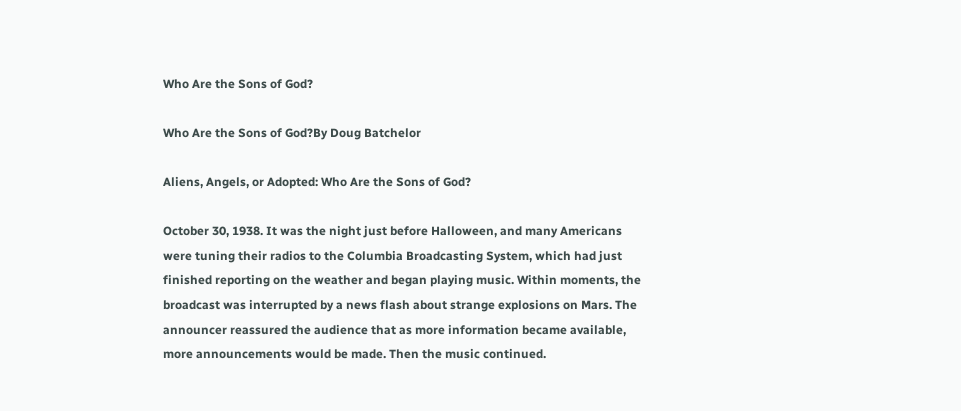Who Are the Sons of God?

Who Are the Sons of God?By Doug Batchelor

Aliens, Angels, or Adopted: Who Are the Sons of God?

October 30, 1938. It was the night just before Halloween, and many Americans were tuning their radios to the Columbia Broadcasting System, which had just finished reporting on the weather and began playing music. Within moments, the broadcast was interrupted by a news flash about strange explosions on Mars. The announcer reassured the audience that as more information became available, more announcements would be made. Then the music continued.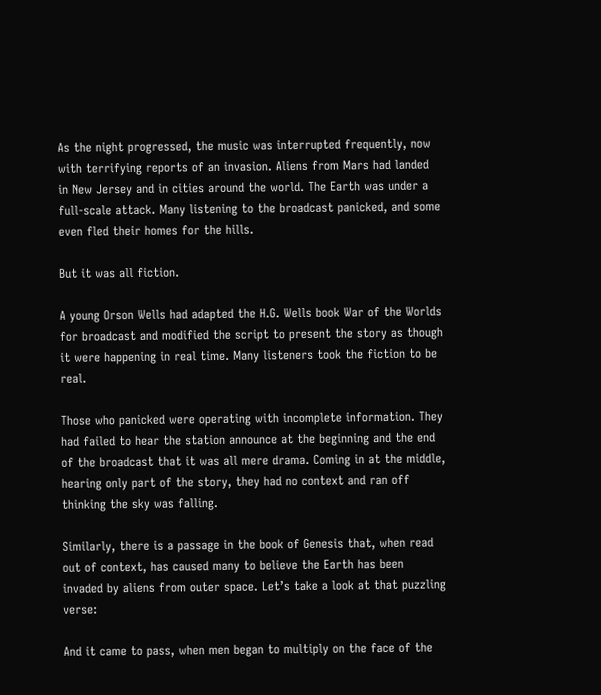As the night progressed, the music was interrupted frequently, now with terrifying reports of an invasion. Aliens from Mars had landed in New Jersey and in cities around the world. The Earth was under a full-scale attack. Many listening to the broadcast panicked, and some even fled their homes for the hills.

But it was all fiction.

A young Orson Wells had adapted the H.G. Wells book War of the Worlds for broadcast and modified the script to present the story as though it were happening in real time. Many listeners took the fiction to be real.

Those who panicked were operating with incomplete information. They had failed to hear the station announce at the beginning and the end of the broadcast that it was all mere drama. Coming in at the middle, hearing only part of the story, they had no context and ran off thinking the sky was falling.

Similarly, there is a passage in the book of Genesis that, when read out of context, has caused many to believe the Earth has been invaded by aliens from outer space. Let’s take a look at that puzzling verse:

And it came to pass, when men began to multiply on the face of the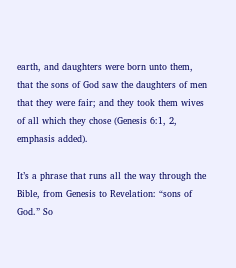earth, and daughters were born unto them, that the sons of God saw the daughters of men that they were fair; and they took them wives of all which they chose (Genesis 6:1, 2, emphasis added).

It’s a phrase that runs all the way through the Bible, from Genesis to Revelation: “sons of God.” So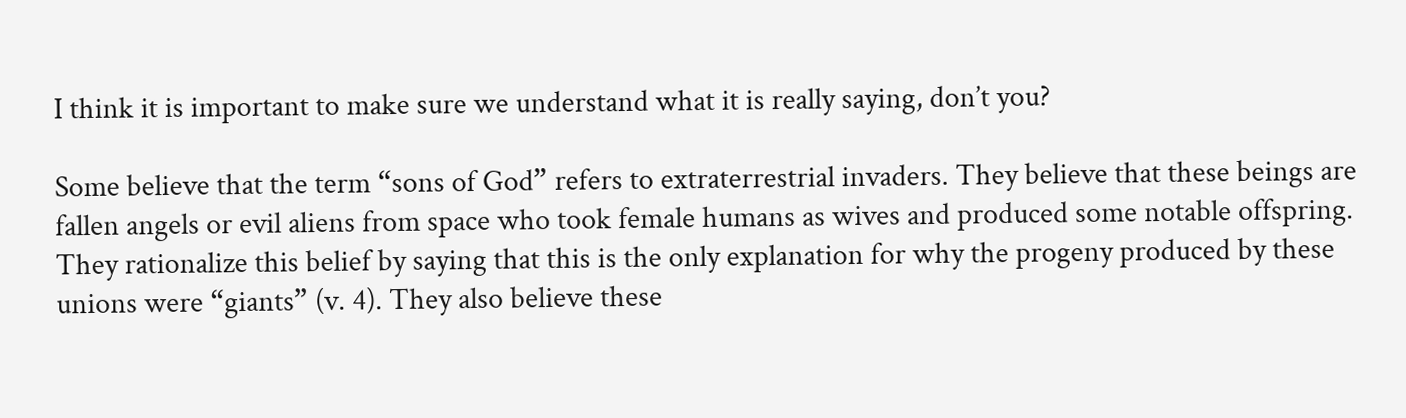I think it is important to make sure we understand what it is really saying, don’t you?

Some believe that the term “sons of God” refers to extraterrestrial invaders. They believe that these beings are fallen angels or evil aliens from space who took female humans as wives and produced some notable offspring. They rationalize this belief by saying that this is the only explanation for why the progeny produced by these unions were “giants” (v. 4). They also believe these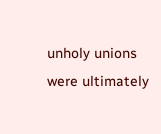unholy unions were ultimately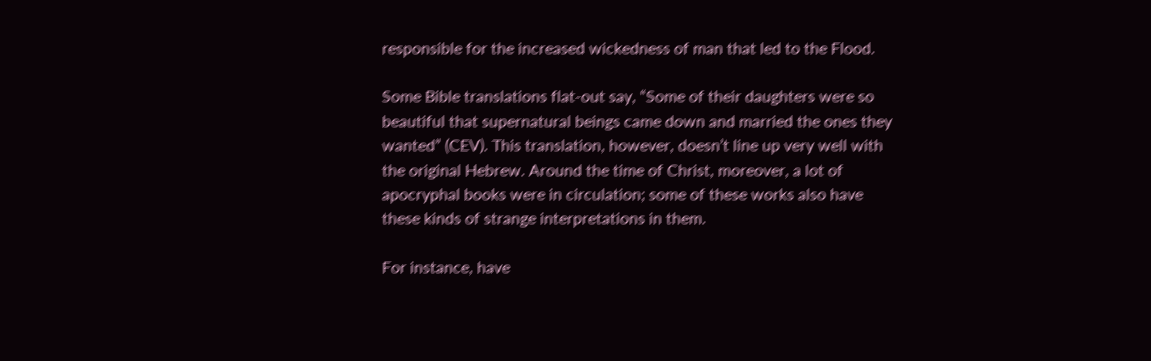responsible for the increased wickedness of man that led to the Flood.

Some Bible translations flat-out say, “Some of their daughters were so beautiful that supernatural beings came down and married the ones they wanted” (CEV). This translation, however, doesn’t line up very well with the original Hebrew. Around the time of Christ, moreover, a lot of apocryphal books were in circulation; some of these works also have these kinds of strange interpretations in them.

For instance, have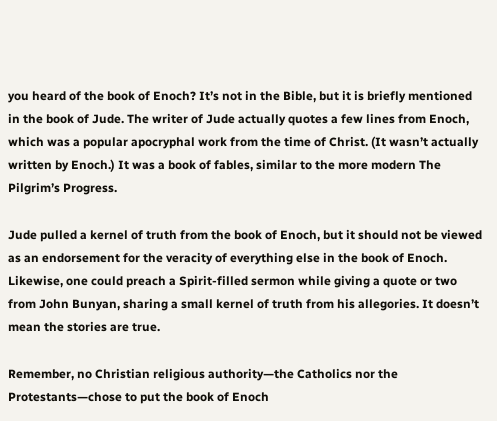you heard of the book of Enoch? It’s not in the Bible, but it is briefly mentioned in the book of Jude. The writer of Jude actually quotes a few lines from Enoch, which was a popular apocryphal work from the time of Christ. (It wasn’t actually written by Enoch.) It was a book of fables, similar to the more modern The Pilgrim’s Progress.

Jude pulled a kernel of truth from the book of Enoch, but it should not be viewed as an endorsement for the veracity of everything else in the book of Enoch. Likewise, one could preach a Spirit-filled sermon while giving a quote or two from John Bunyan, sharing a small kernel of truth from his allegories. It doesn’t mean the stories are true.

Remember, no Christian religious authority—the Catholics nor the Protestants—chose to put the book of Enoch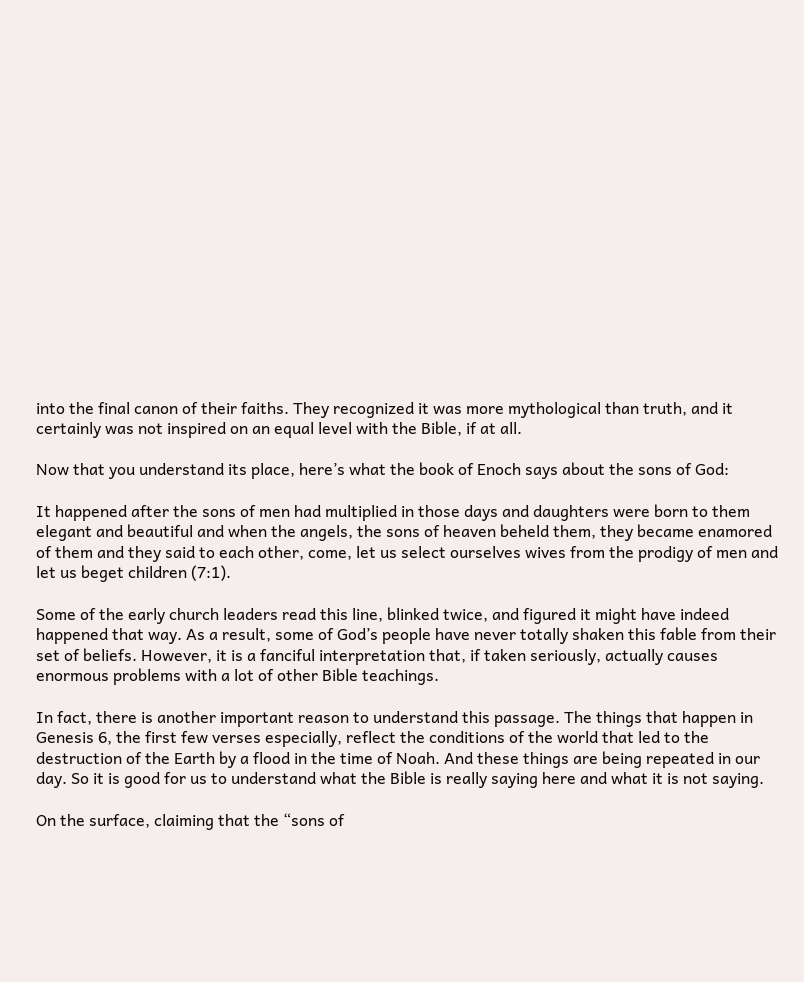into the final canon of their faiths. They recognized it was more mythological than truth, and it certainly was not inspired on an equal level with the Bible, if at all.

Now that you understand its place, here’s what the book of Enoch says about the sons of God:

It happened after the sons of men had multiplied in those days and daughters were born to them elegant and beautiful and when the angels, the sons of heaven beheld them, they became enamored of them and they said to each other, come, let us select ourselves wives from the prodigy of men and let us beget children (7:1).

Some of the early church leaders read this line, blinked twice, and figured it might have indeed happened that way. As a result, some of God’s people have never totally shaken this fable from their set of beliefs. However, it is a fanciful interpretation that, if taken seriously, actually causes enormous problems with a lot of other Bible teachings.

In fact, there is another important reason to understand this passage. The things that happen in Genesis 6, the first few verses especially, reflect the conditions of the world that led to the destruction of the Earth by a flood in the time of Noah. And these things are being repeated in our day. So it is good for us to understand what the Bible is really saying here and what it is not saying.

On the surface, claiming that the “sons of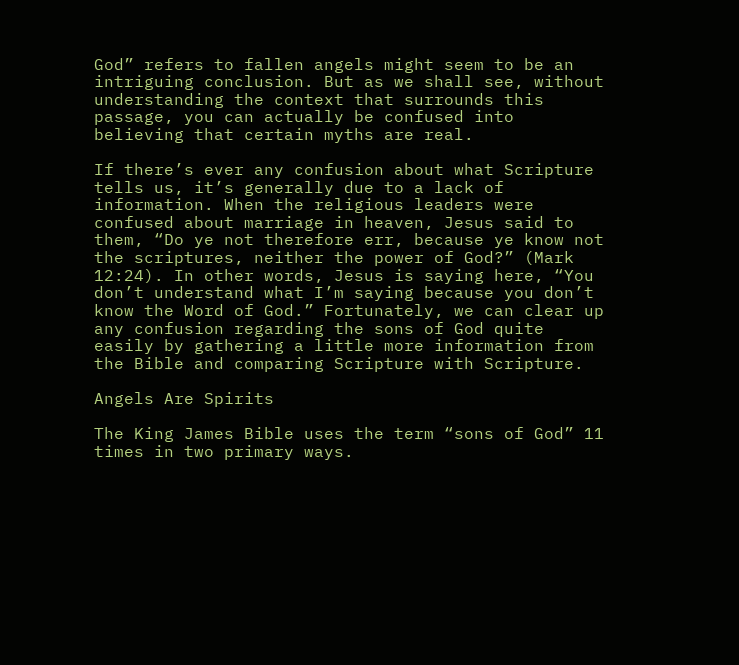God” refers to fallen angels might seem to be an intriguing conclusion. But as we shall see, without understanding the context that surrounds this passage, you can actually be confused into believing that certain myths are real.

If there’s ever any confusion about what Scripture tells us, it’s generally due to a lack of information. When the religious leaders were confused about marriage in heaven, Jesus said to them, “Do ye not therefore err, because ye know not the scriptures, neither the power of God?” (Mark 12:24). In other words, Jesus is saying here, “You don’t understand what I’m saying because you don’t know the Word of God.” Fortunately, we can clear up any confusion regarding the sons of God quite easily by gathering a little more information from the Bible and comparing Scripture with Scripture.

Angels Are Spirits

The King James Bible uses the term “sons of God” 11 times in two primary ways.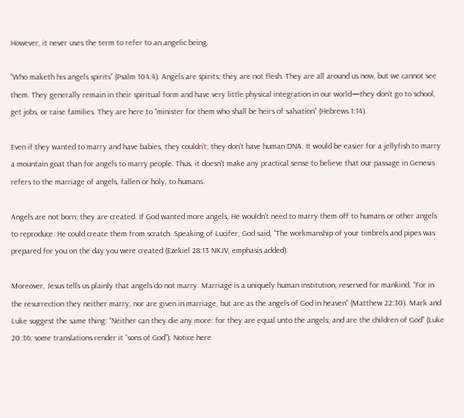However, it never uses the term to refer to an angelic being.

“Who maketh his angels spirits” (Psalm 104:4). Angels are spirits; they are not flesh. They are all around us now, but we cannot see them. They generally remain in their spiritual form and have very little physical integration in our world—they don’t go to school, get jobs, or raise families. They are here to “minister for them who shall be heirs of salvation” (Hebrews 1:14).

Even if they wanted to marry and have babies, they couldn’t; they don’t have human DNA. It would be easier for a jellyfish to marry a mountain goat than for angels to marry people. Thus, it doesn’t make any practical sense to believe that our passage in Genesis refers to the marriage of angels, fallen or holy, to humans.

Angels are not born; they are created. If God wanted more angels, He wouldn’t need to marry them off to humans or other angels to reproduce. He could create them from scratch. Speaking of Lucifer, God said, “The workmanship of your timbrels and pipes was prepared for you on the day you were created (Ezekiel 28:13 NKJV, emphasis added).

Moreover, Jesus tells us plainly that angels do not marry. Marriage is a uniquely human institution, reserved for mankind. “For in the resurrection they neither marry, nor are given in marriage, but are as the angels of God in heaven” (Matthew 22:30). Mark and Luke suggest the same thing: “Neither can they die any more: for they are equal unto the angels; and are the children of God” (Luke 20:36; some translations render it “sons of God”). Notice here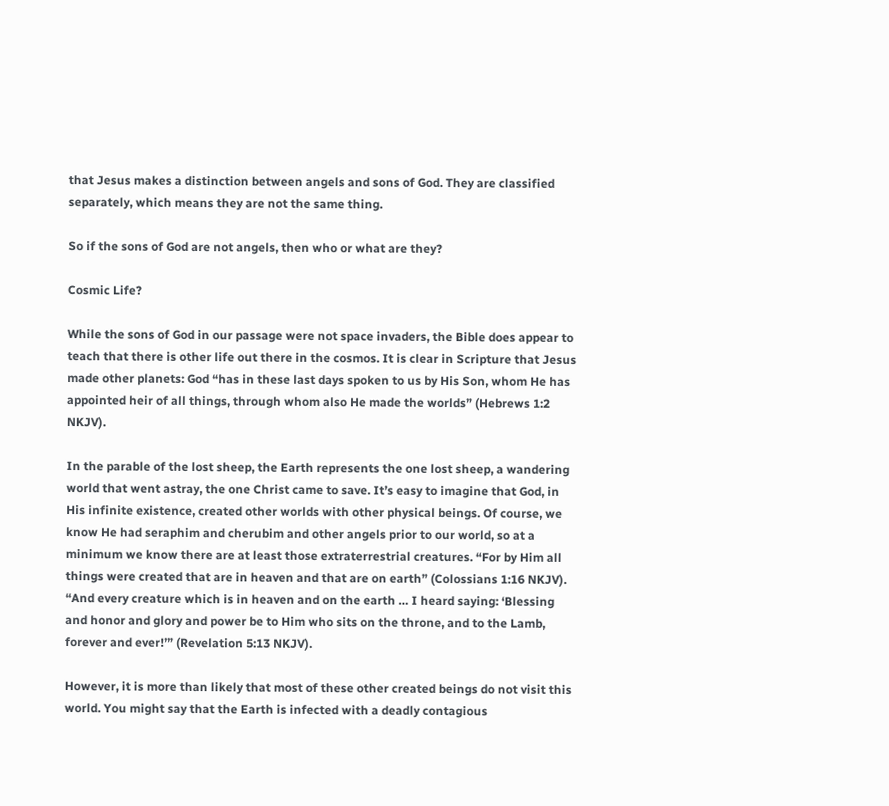that Jesus makes a distinction between angels and sons of God. They are classified separately, which means they are not the same thing.

So if the sons of God are not angels, then who or what are they?

Cosmic Life?

While the sons of God in our passage were not space invaders, the Bible does appear to teach that there is other life out there in the cosmos. It is clear in Scripture that Jesus made other planets: God “has in these last days spoken to us by His Son, whom He has appointed heir of all things, through whom also He made the worlds” (Hebrews 1:2 NKJV).

In the parable of the lost sheep, the Earth represents the one lost sheep, a wandering world that went astray, the one Christ came to save. It’s easy to imagine that God, in His infinite existence, created other worlds with other physical beings. Of course, we know He had seraphim and cherubim and other angels prior to our world, so at a minimum we know there are at least those extraterrestrial creatures. “For by Him all things were created that are in heaven and that are on earth” (Colossians 1:16 NKJV). “And every creature which is in heaven and on the earth … I heard saying: ‘Blessing and honor and glory and power be to Him who sits on the throne, and to the Lamb, forever and ever!’” (Revelation 5:13 NKJV).

However, it is more than likely that most of these other created beings do not visit this world. You might say that the Earth is infected with a deadly contagious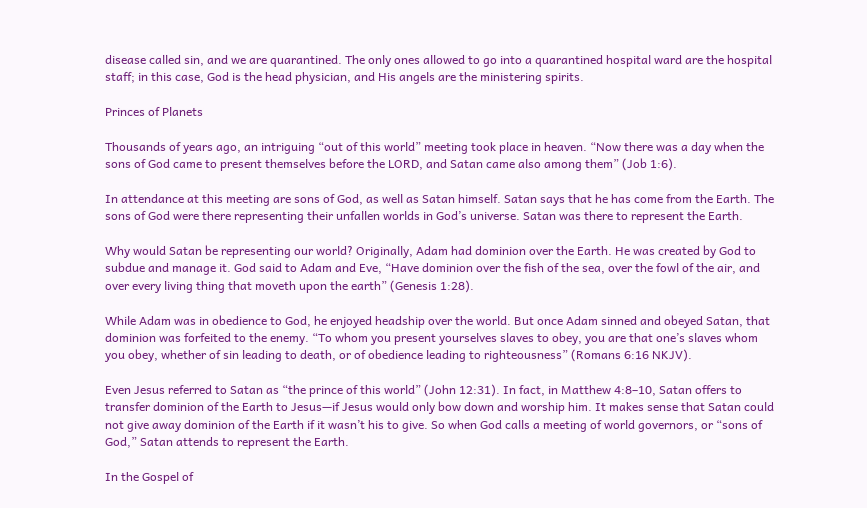disease called sin, and we are quarantined. The only ones allowed to go into a quarantined hospital ward are the hospital staff; in this case, God is the head physician, and His angels are the ministering spirits.

Princes of Planets

Thousands of years ago, an intriguing “out of this world” meeting took place in heaven. “Now there was a day when the sons of God came to present themselves before the LORD, and Satan came also among them” (Job 1:6).

In attendance at this meeting are sons of God, as well as Satan himself. Satan says that he has come from the Earth. The sons of God were there representing their unfallen worlds in God’s universe. Satan was there to represent the Earth.

Why would Satan be representing our world? Originally, Adam had dominion over the Earth. He was created by God to subdue and manage it. God said to Adam and Eve, “Have dominion over the fish of the sea, over the fowl of the air, and over every living thing that moveth upon the earth” (Genesis 1:28).

While Adam was in obedience to God, he enjoyed headship over the world. But once Adam sinned and obeyed Satan, that dominion was forfeited to the enemy. “To whom you present yourselves slaves to obey, you are that one’s slaves whom you obey, whether of sin leading to death, or of obedience leading to righteousness” (Romans 6:16 NKJV).

Even Jesus referred to Satan as “the prince of this world” (John 12:31). In fact, in Matthew 4:8–10, Satan offers to transfer dominion of the Earth to Jesus—if Jesus would only bow down and worship him. It makes sense that Satan could not give away dominion of the Earth if it wasn’t his to give. So when God calls a meeting of world governors, or “sons of God,” Satan attends to represent the Earth.

In the Gospel of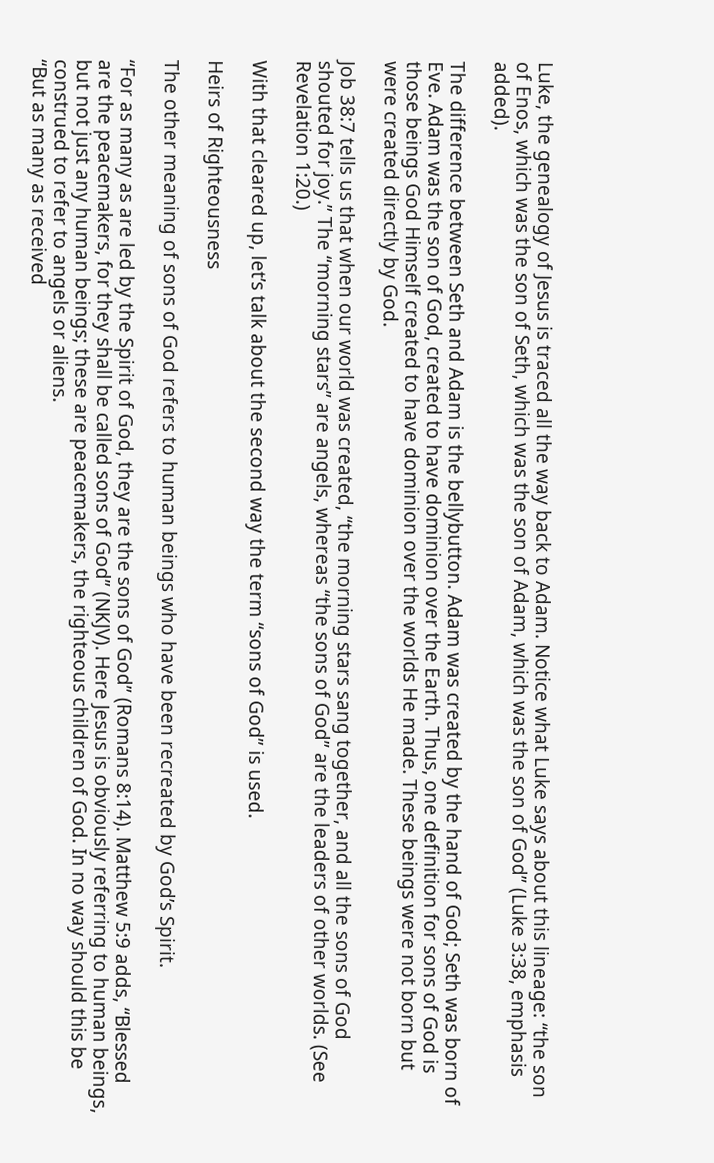Luke, the genealogy of Jesus is traced all the way back to Adam. Notice what Luke says about this lineage: “the son of Enos, which was the son of Seth, which was the son of Adam, which was the son of God” (Luke 3:38, emphasis added).

The difference between Seth and Adam is the bellybutton. Adam was created by the hand of God; Seth was born of Eve. Adam was the son of God, created to have dominion over the Earth. Thus, one definition for sons of God is those beings God Himself created to have dominion over the worlds He made. These beings were not born but were created directly by God.

Job 38:7 tells us that when our world was created, “the morning stars sang together, and all the sons of God shouted for joy.” The “morning stars” are angels, whereas “the sons of God” are the leaders of other worlds. (See Revelation 1:20.)

With that cleared up, let’s talk about the second way the term “sons of God” is used.

Heirs of Righteousness

The other meaning of sons of God refers to human beings who have been recreated by God’s Spirit.

“For as many as are led by the Spirit of God, they are the sons of God” (Romans 8:14). Matthew 5:9 adds, “Blessed are the peacemakers, for they shall be called sons of God” (NKJV). Here Jesus is obviously referring to human beings, but not just any human beings; these are peacemakers, the righteous children of God. In no way should this be construed to refer to angels or aliens.
“But as many as received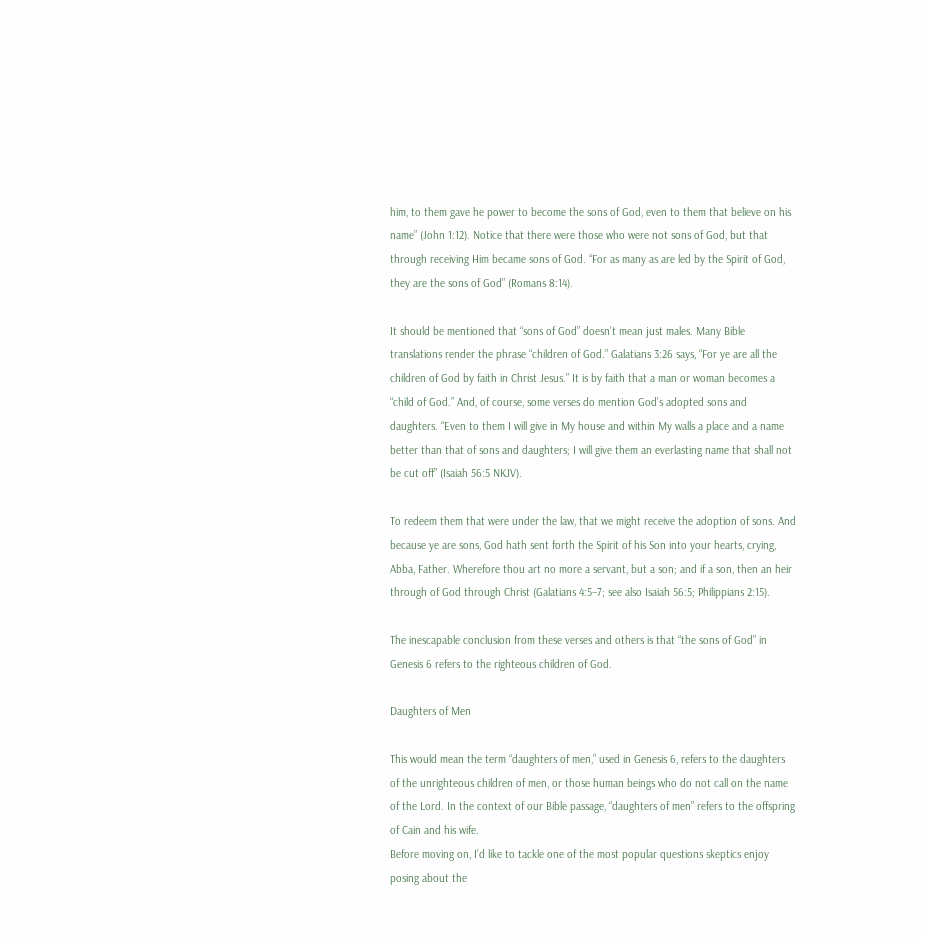him, to them gave he power to become the sons of God, even to them that believe on his name” (John 1:12). Notice that there were those who were not sons of God, but that through receiving Him became sons of God. “For as many as are led by the Spirit of God, they are the sons of God” (Romans 8:14).

It should be mentioned that “sons of God” doesn’t mean just males. Many Bible translations render the phrase “children of God.” Galatians 3:26 says, “For ye are all the children of God by faith in Christ Jesus.” It is by faith that a man or woman becomes a “child of God.” And, of course, some verses do mention God’s adopted sons and daughters. “Even to them I will give in My house and within My walls a place and a name better than that of sons and daughters; I will give them an everlasting name that shall not be cut off” (Isaiah 56:5 NKJV).

To redeem them that were under the law, that we might receive the adoption of sons. And because ye are sons, God hath sent forth the Spirit of his Son into your hearts, crying, Abba, Father. Wherefore thou art no more a servant, but a son; and if a son, then an heir through of God through Christ (Galatians 4:5–7; see also Isaiah 56:5; Philippians 2:15).

The inescapable conclusion from these verses and others is that “the sons of God” in Genesis 6 refers to the righteous children of God.

Daughters of Men

This would mean the term “daughters of men,” used in Genesis 6, refers to the daughters of the unrighteous children of men, or those human beings who do not call on the name of the Lord. In the context of our Bible passage, “daughters of men” refers to the offspring of Cain and his wife.
Before moving on, I’d like to tackle one of the most popular questions skeptics enjoy posing about the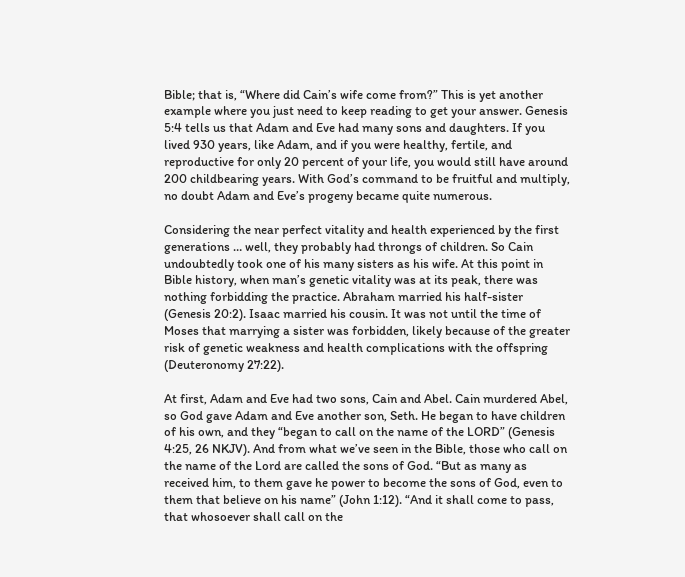Bible; that is, “Where did Cain’s wife come from?” This is yet another example where you just need to keep reading to get your answer. Genesis 5:4 tells us that Adam and Eve had many sons and daughters. If you lived 930 years, like Adam, and if you were healthy, fertile, and reproductive for only 20 percent of your life, you would still have around 200 childbearing years. With God’s command to be fruitful and multiply, no doubt Adam and Eve’s progeny became quite numerous.

Considering the near perfect vitality and health experienced by the first generations … well, they probably had throngs of children. So Cain undoubtedly took one of his many sisters as his wife. At this point in Bible history, when man’s genetic vitality was at its peak, there was nothing forbidding the practice. Abraham married his half-sister (Genesis 20:2). Isaac married his cousin. It was not until the time of Moses that marrying a sister was forbidden, likely because of the greater risk of genetic weakness and health complications with the offspring (Deuteronomy 27:22).

At first, Adam and Eve had two sons, Cain and Abel. Cain murdered Abel, so God gave Adam and Eve another son, Seth. He began to have children of his own, and they “began to call on the name of the LORD” (Genesis 4:25, 26 NKJV). And from what we’ve seen in the Bible, those who call on the name of the Lord are called the sons of God. “But as many as received him, to them gave he power to become the sons of God, even to them that believe on his name” (John 1:12). “And it shall come to pass, that whosoever shall call on the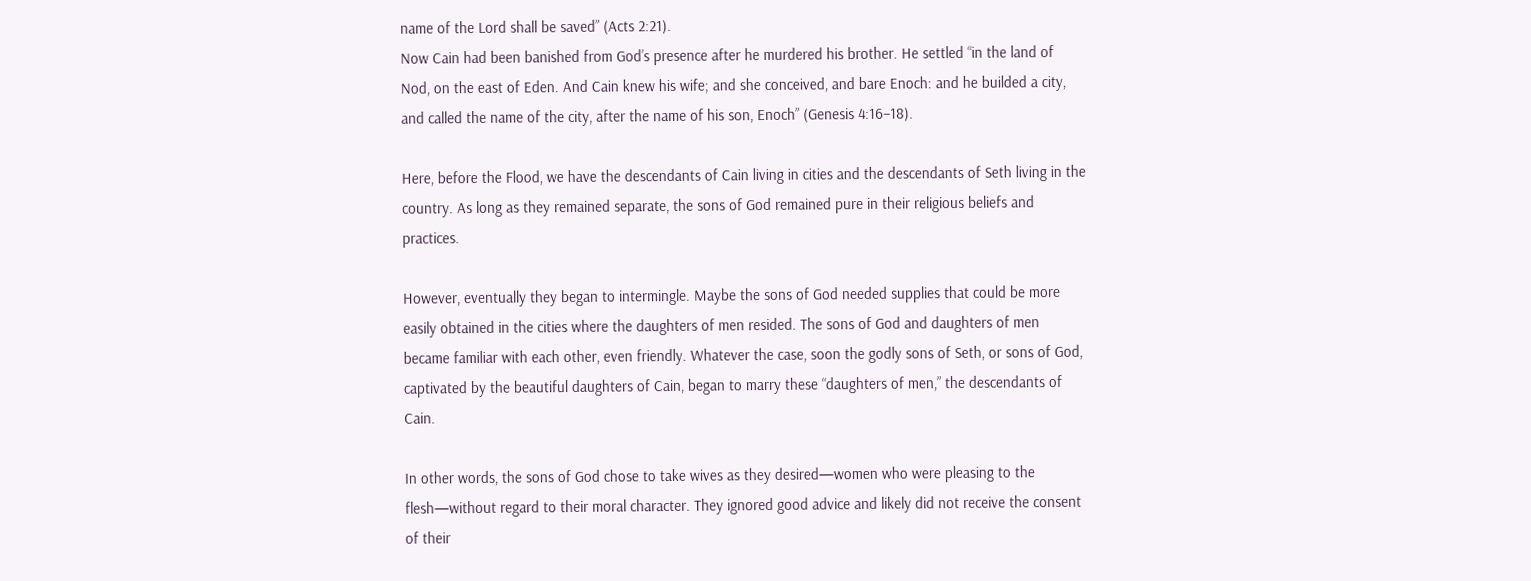name of the Lord shall be saved” (Acts 2:21).
Now Cain had been banished from God’s presence after he murdered his brother. He settled “in the land of Nod, on the east of Eden. And Cain knew his wife; and she conceived, and bare Enoch: and he builded a city, and called the name of the city, after the name of his son, Enoch” (Genesis 4:16–18).

Here, before the Flood, we have the descendants of Cain living in cities and the descendants of Seth living in the country. As long as they remained separate, the sons of God remained pure in their religious beliefs and practices.

However, eventually they began to intermingle. Maybe the sons of God needed supplies that could be more easily obtained in the cities where the daughters of men resided. The sons of God and daughters of men became familiar with each other, even friendly. Whatever the case, soon the godly sons of Seth, or sons of God, captivated by the beautiful daughters of Cain, began to marry these “daughters of men,” the descendants of Cain.

In other words, the sons of God chose to take wives as they desired—women who were pleasing to the flesh—without regard to their moral character. They ignored good advice and likely did not receive the consent of their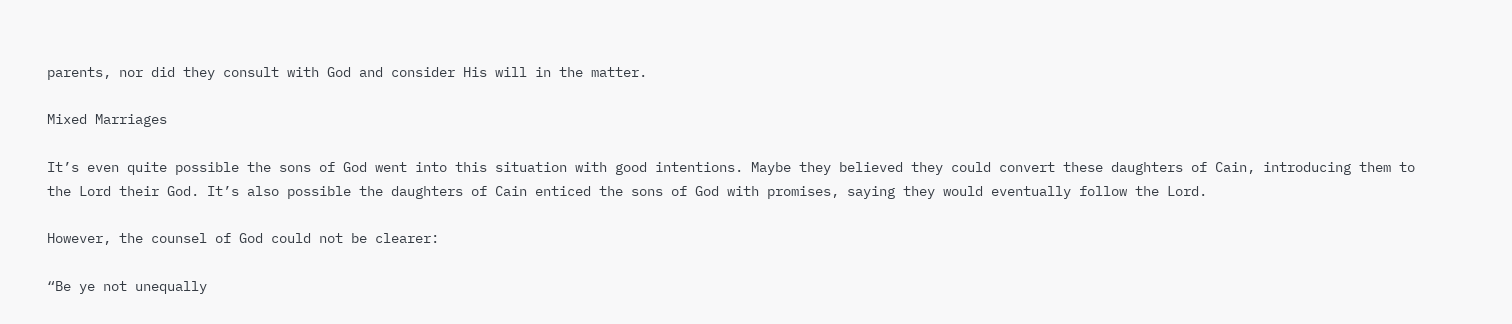parents, nor did they consult with God and consider His will in the matter.

Mixed Marriages

It’s even quite possible the sons of God went into this situation with good intentions. Maybe they believed they could convert these daughters of Cain, introducing them to the Lord their God. It’s also possible the daughters of Cain enticed the sons of God with promises, saying they would eventually follow the Lord.

However, the counsel of God could not be clearer:

“Be ye not unequally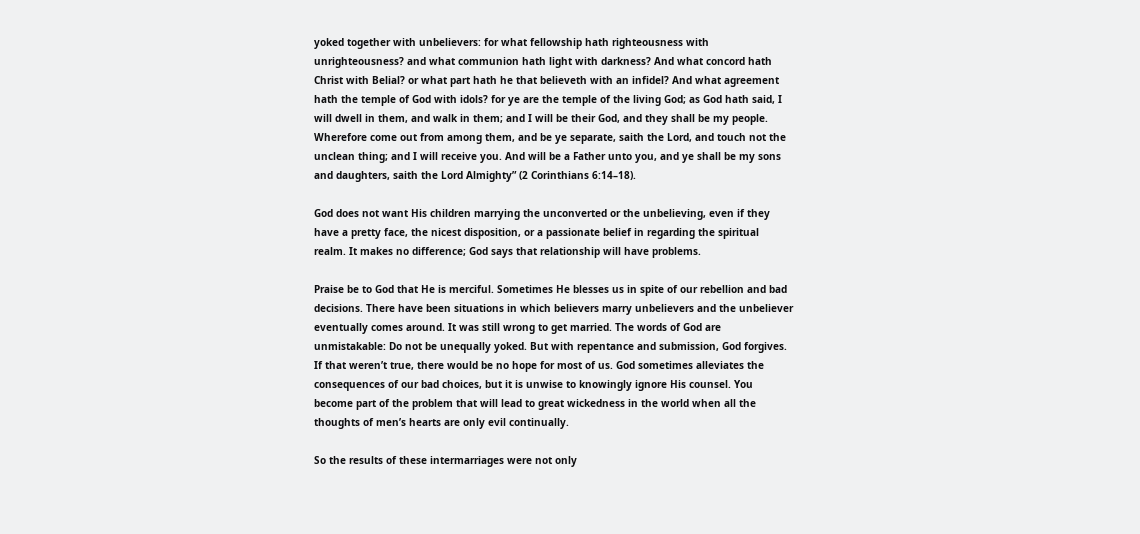yoked together with unbelievers: for what fellowship hath righteousness with unrighteousness? and what communion hath light with darkness? And what concord hath Christ with Belial? or what part hath he that believeth with an infidel? And what agreement hath the temple of God with idols? for ye are the temple of the living God; as God hath said, I will dwell in them, and walk in them; and I will be their God, and they shall be my people. Wherefore come out from among them, and be ye separate, saith the Lord, and touch not the unclean thing; and I will receive you. And will be a Father unto you, and ye shall be my sons and daughters, saith the Lord Almighty” (2 Corinthians 6:14–18).

God does not want His children marrying the unconverted or the unbelieving, even if they have a pretty face, the nicest disposition, or a passionate belief in regarding the spiritual realm. It makes no difference; God says that relationship will have problems.

Praise be to God that He is merciful. Sometimes He blesses us in spite of our rebellion and bad decisions. There have been situations in which believers marry unbelievers and the unbeliever eventually comes around. It was still wrong to get married. The words of God are unmistakable: Do not be unequally yoked. But with repentance and submission, God forgives. If that weren’t true, there would be no hope for most of us. God sometimes alleviates the consequences of our bad choices, but it is unwise to knowingly ignore His counsel. You become part of the problem that will lead to great wickedness in the world when all the thoughts of men’s hearts are only evil continually.

So the results of these intermarriages were not only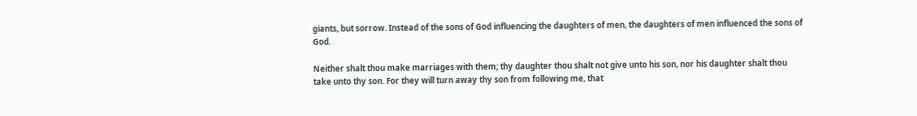giants, but sorrow. Instead of the sons of God influencing the daughters of men, the daughters of men influenced the sons of God.

Neither shalt thou make marriages with them; thy daughter thou shalt not give unto his son, nor his daughter shalt thou take unto thy son. For they will turn away thy son from following me, that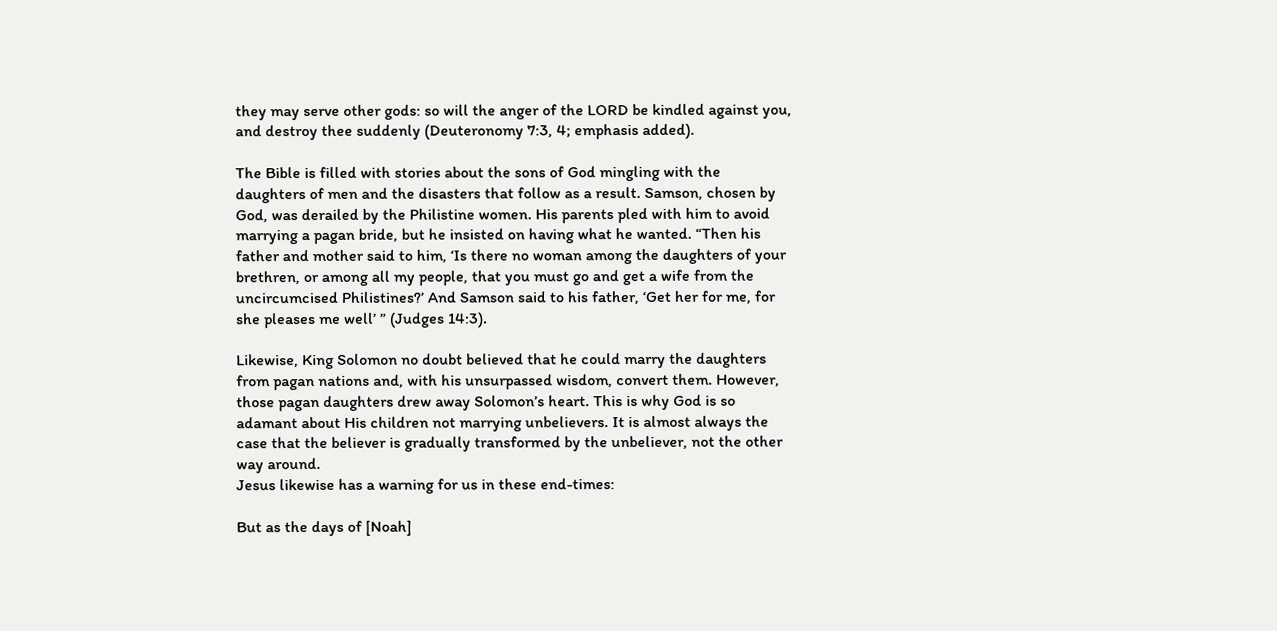they may serve other gods: so will the anger of the LORD be kindled against you, and destroy thee suddenly (Deuteronomy 7:3, 4; emphasis added).

The Bible is filled with stories about the sons of God mingling with the daughters of men and the disasters that follow as a result. Samson, chosen by God, was derailed by the Philistine women. His parents pled with him to avoid marrying a pagan bride, but he insisted on having what he wanted. “Then his father and mother said to him, ‘Is there no woman among the daughters of your brethren, or among all my people, that you must go and get a wife from the uncircumcised Philistines?’ And Samson said to his father, ‘Get her for me, for she pleases me well’ ” (Judges 14:3).

Likewise, King Solomon no doubt believed that he could marry the daughters from pagan nations and, with his unsurpassed wisdom, convert them. However, those pagan daughters drew away Solomon’s heart. This is why God is so adamant about His children not marrying unbelievers. It is almost always the case that the believer is gradually transformed by the unbeliever, not the other way around.
Jesus likewise has a warning for us in these end-times:

But as the days of [Noah]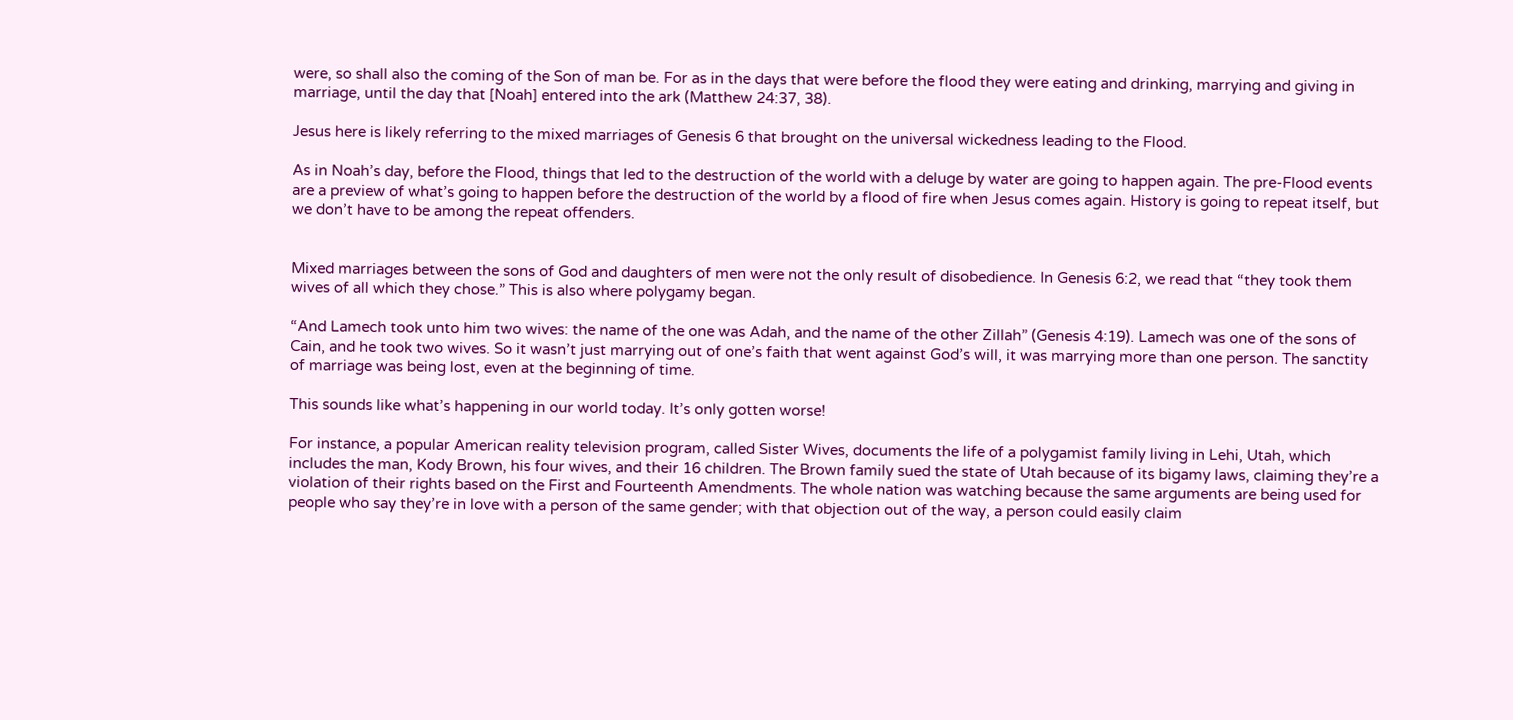were, so shall also the coming of the Son of man be. For as in the days that were before the flood they were eating and drinking, marrying and giving in marriage, until the day that [Noah] entered into the ark (Matthew 24:37, 38).

Jesus here is likely referring to the mixed marriages of Genesis 6 that brought on the universal wickedness leading to the Flood.

As in Noah’s day, before the Flood, things that led to the destruction of the world with a deluge by water are going to happen again. The pre-Flood events are a preview of what’s going to happen before the destruction of the world by a flood of fire when Jesus comes again. History is going to repeat itself, but we don’t have to be among the repeat offenders.


Mixed marriages between the sons of God and daughters of men were not the only result of disobedience. In Genesis 6:2, we read that “they took them wives of all which they chose.” This is also where polygamy began.

“And Lamech took unto him two wives: the name of the one was Adah, and the name of the other Zillah” (Genesis 4:19). Lamech was one of the sons of Cain, and he took two wives. So it wasn’t just marrying out of one’s faith that went against God’s will, it was marrying more than one person. The sanctity of marriage was being lost, even at the beginning of time.

This sounds like what’s happening in our world today. It’s only gotten worse!

For instance, a popular American reality television program, called Sister Wives, documents the life of a polygamist family living in Lehi, Utah, which includes the man, Kody Brown, his four wives, and their 16 children. The Brown family sued the state of Utah because of its bigamy laws, claiming they’re a violation of their rights based on the First and Fourteenth Amendments. The whole nation was watching because the same arguments are being used for people who say they’re in love with a person of the same gender; with that objection out of the way, a person could easily claim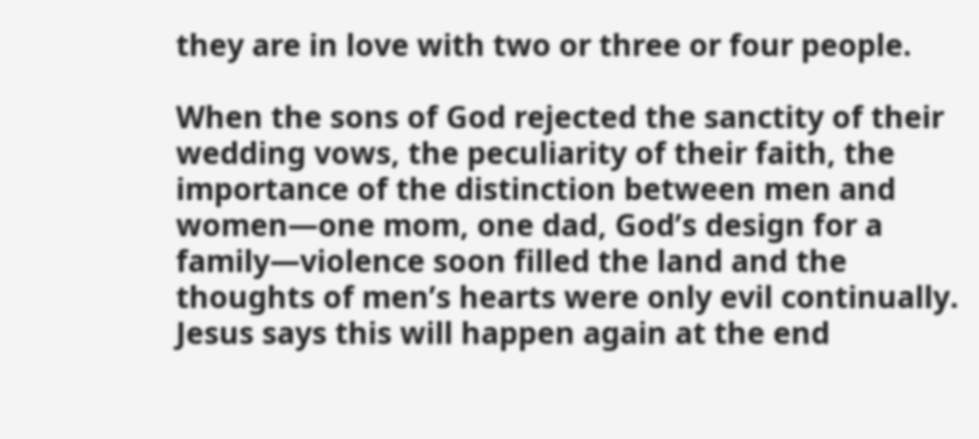they are in love with two or three or four people.

When the sons of God rejected the sanctity of their wedding vows, the peculiarity of their faith, the importance of the distinction between men and women—one mom, one dad, God’s design for a family—violence soon filled the land and the thoughts of men’s hearts were only evil continually. Jesus says this will happen again at the end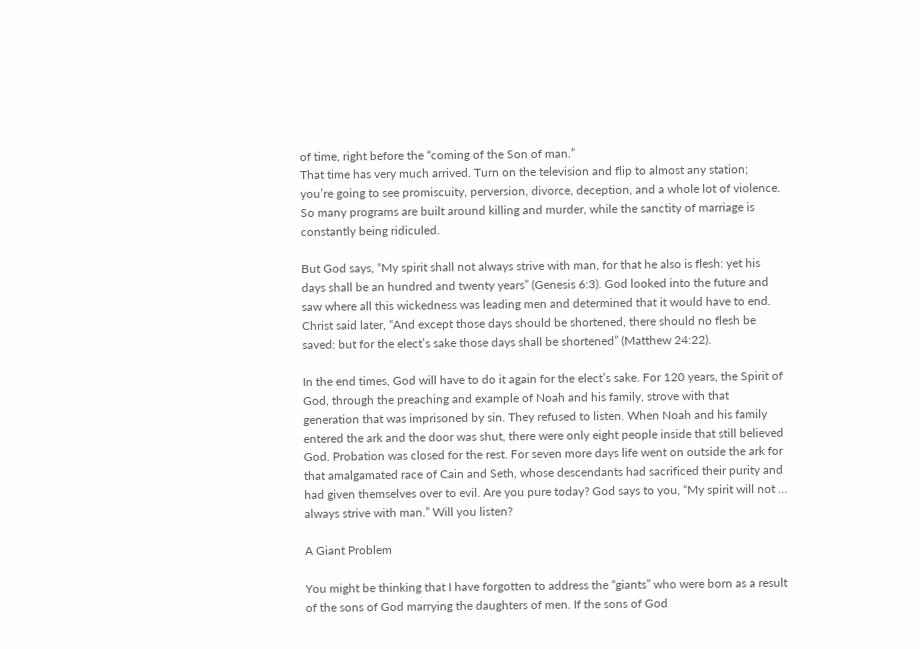of time, right before the “coming of the Son of man.”
That time has very much arrived. Turn on the television and flip to almost any station; you’re going to see promiscuity, perversion, divorce, deception, and a whole lot of violence. So many programs are built around killing and murder, while the sanctity of marriage is constantly being ridiculed.

But God says, “My spirit shall not always strive with man, for that he also is flesh: yet his days shall be an hundred and twenty years” (Genesis 6:3). God looked into the future and saw where all this wickedness was leading men and determined that it would have to end. Christ said later, “And except those days should be shortened, there should no flesh be saved: but for the elect’s sake those days shall be shortened” (Matthew 24:22).

In the end times, God will have to do it again for the elect’s sake. For 120 years, the Spirit of God, through the preaching and example of Noah and his family, strove with that generation that was imprisoned by sin. They refused to listen. When Noah and his family entered the ark and the door was shut, there were only eight people inside that still believed God. Probation was closed for the rest. For seven more days life went on outside the ark for that amalgamated race of Cain and Seth, whose descendants had sacrificed their purity and had given themselves over to evil. Are you pure today? God says to you, “My spirit will not … always strive with man.” Will you listen?

A Giant Problem

You might be thinking that I have forgotten to address the “giants” who were born as a result of the sons of God marrying the daughters of men. If the sons of God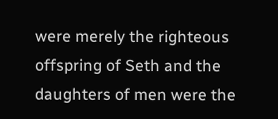were merely the righteous offspring of Seth and the daughters of men were the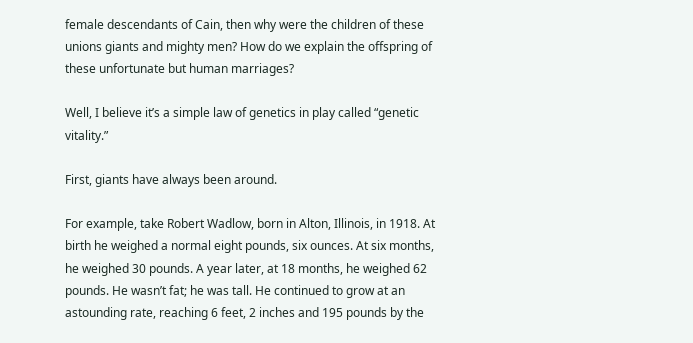female descendants of Cain, then why were the children of these unions giants and mighty men? How do we explain the offspring of these unfortunate but human marriages?

Well, I believe it’s a simple law of genetics in play called “genetic vitality.”

First, giants have always been around.

For example, take Robert Wadlow, born in Alton, Illinois, in 1918. At birth he weighed a normal eight pounds, six ounces. At six months, he weighed 30 pounds. A year later, at 18 months, he weighed 62 pounds. He wasn’t fat; he was tall. He continued to grow at an astounding rate, reaching 6 feet, 2 inches and 195 pounds by the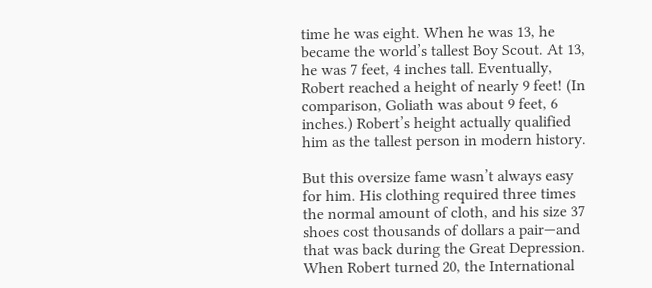time he was eight. When he was 13, he became the world’s tallest Boy Scout. At 13, he was 7 feet, 4 inches tall. Eventually, Robert reached a height of nearly 9 feet! (In comparison, Goliath was about 9 feet, 6 inches.) Robert’s height actually qualified him as the tallest person in modern history.

But this oversize fame wasn’t always easy for him. His clothing required three times the normal amount of cloth, and his size 37 shoes cost thousands of dollars a pair—and that was back during the Great Depression. When Robert turned 20, the International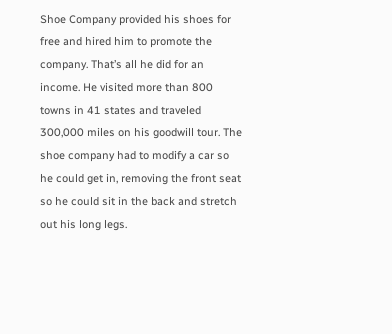Shoe Company provided his shoes for free and hired him to promote the company. That’s all he did for an income. He visited more than 800 towns in 41 states and traveled 300,000 miles on his goodwill tour. The shoe company had to modify a car so he could get in, removing the front seat so he could sit in the back and stretch out his long legs.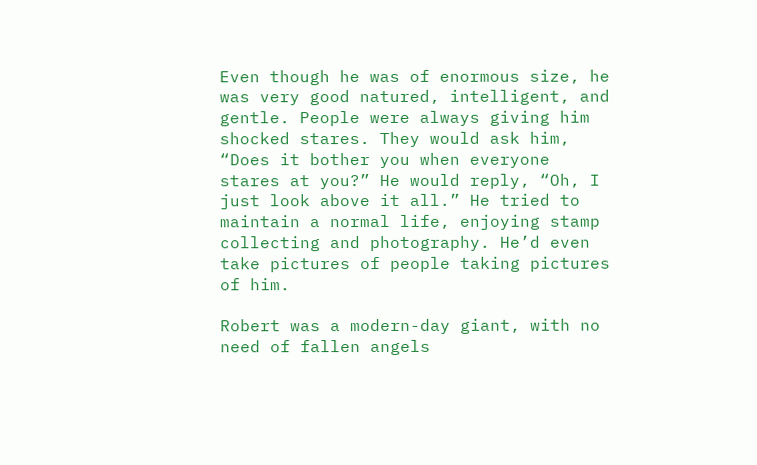Even though he was of enormous size, he was very good natured, intelligent, and gentle. People were always giving him shocked stares. They would ask him, “Does it bother you when everyone stares at you?” He would reply, “Oh, I just look above it all.” He tried to maintain a normal life, enjoying stamp collecting and photography. He’d even take pictures of people taking pictures of him.

Robert was a modern-day giant, with no need of fallen angels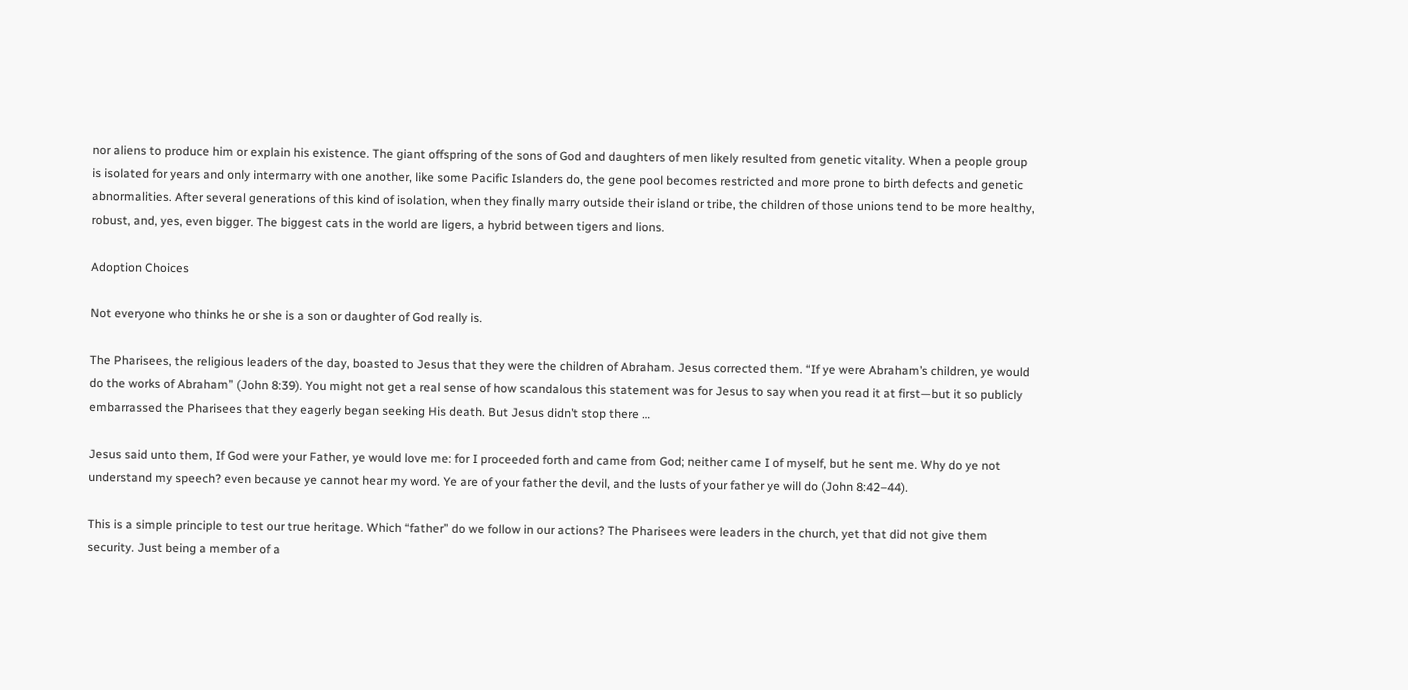nor aliens to produce him or explain his existence. The giant offspring of the sons of God and daughters of men likely resulted from genetic vitality. When a people group is isolated for years and only intermarry with one another, like some Pacific Islanders do, the gene pool becomes restricted and more prone to birth defects and genetic abnormalities. After several generations of this kind of isolation, when they finally marry outside their island or tribe, the children of those unions tend to be more healthy, robust, and, yes, even bigger. The biggest cats in the world are ligers, a hybrid between tigers and lions.

Adoption Choices

Not everyone who thinks he or she is a son or daughter of God really is.

The Pharisees, the religious leaders of the day, boasted to Jesus that they were the children of Abraham. Jesus corrected them. “If ye were Abraham’s children, ye would do the works of Abraham” (John 8:39). You might not get a real sense of how scandalous this statement was for Jesus to say when you read it at first—but it so publicly embarrassed the Pharisees that they eagerly began seeking His death. But Jesus didn’t stop there …

Jesus said unto them, If God were your Father, ye would love me: for I proceeded forth and came from God; neither came I of myself, but he sent me. Why do ye not understand my speech? even because ye cannot hear my word. Ye are of your father the devil, and the lusts of your father ye will do (John 8:42–44).

This is a simple principle to test our true heritage. Which “father” do we follow in our actions? The Pharisees were leaders in the church, yet that did not give them security. Just being a member of a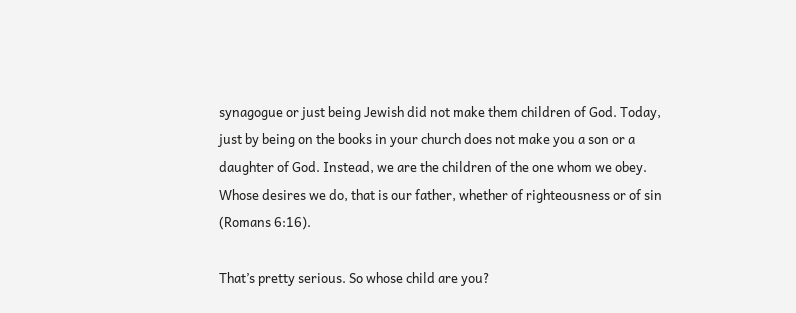synagogue or just being Jewish did not make them children of God. Today, just by being on the books in your church does not make you a son or a daughter of God. Instead, we are the children of the one whom we obey. Whose desires we do, that is our father, whether of righteousness or of sin (Romans 6:16).

That’s pretty serious. So whose child are you?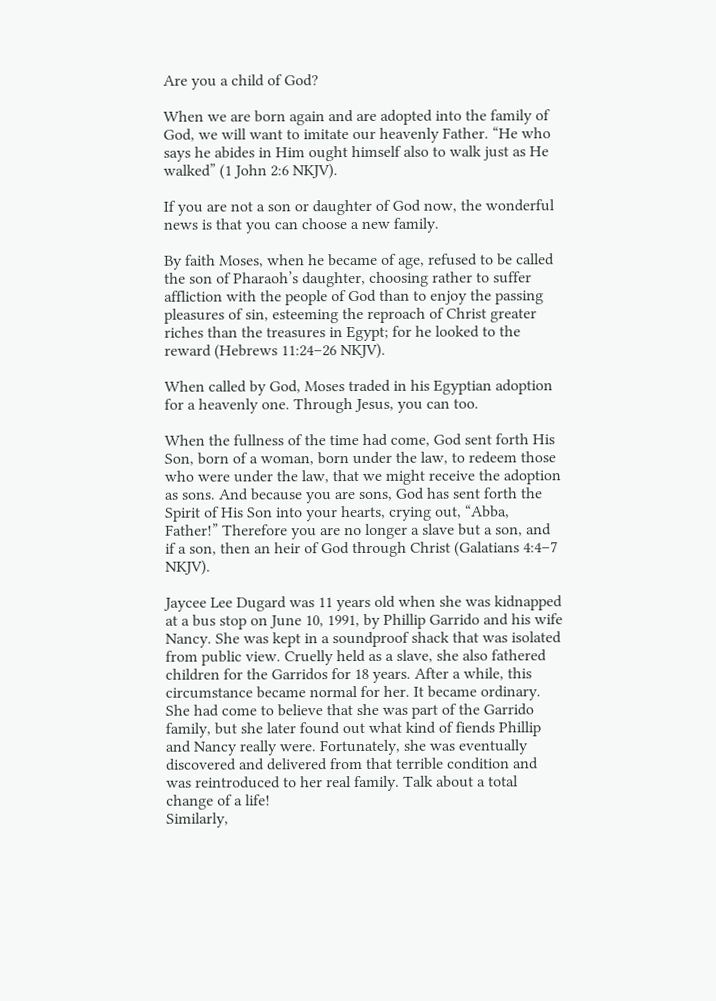Are you a child of God?

When we are born again and are adopted into the family of God, we will want to imitate our heavenly Father. “He who says he abides in Him ought himself also to walk just as He walked” (1 John 2:6 NKJV).

If you are not a son or daughter of God now, the wonderful news is that you can choose a new family.

By faith Moses, when he became of age, refused to be called the son of Pharaoh’s daughter, choosing rather to suffer affliction with the people of God than to enjoy the passing pleasures of sin, esteeming the reproach of Christ greater riches than the treasures in Egypt; for he looked to the reward (Hebrews 11:24–26 NKJV).

When called by God, Moses traded in his Egyptian adoption for a heavenly one. Through Jesus, you can too.

When the fullness of the time had come, God sent forth His Son, born of a woman, born under the law, to redeem those who were under the law, that we might receive the adoption as sons. And because you are sons, God has sent forth the Spirit of His Son into your hearts, crying out, “Abba, Father!” Therefore you are no longer a slave but a son, and if a son, then an heir of God through Christ (Galatians 4:4–7 NKJV).

Jaycee Lee Dugard was 11 years old when she was kidnapped at a bus stop on June 10, 1991, by Phillip Garrido and his wife Nancy. She was kept in a soundproof shack that was isolated from public view. Cruelly held as a slave, she also fathered children for the Garridos for 18 years. After a while, this circumstance became normal for her. It became ordinary. She had come to believe that she was part of the Garrido family, but she later found out what kind of fiends Phillip and Nancy really were. Fortunately, she was eventually discovered and delivered from that terrible condition and was reintroduced to her real family. Talk about a total change of a life!
Similarly,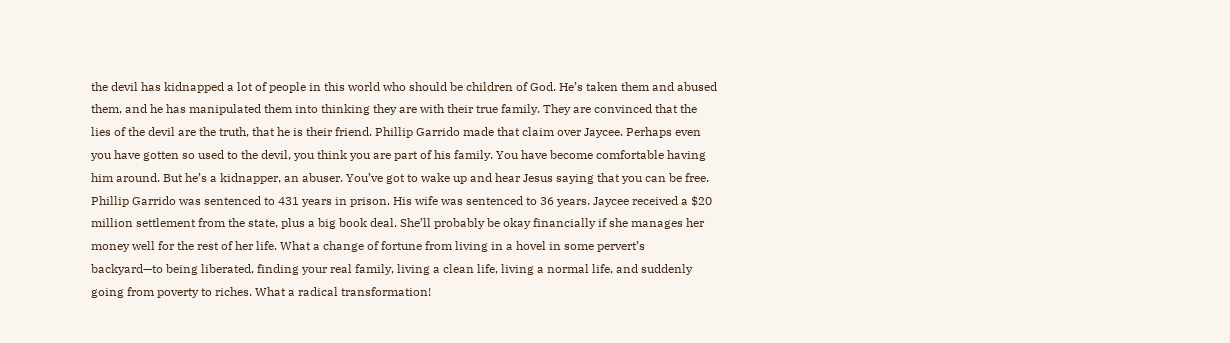the devil has kidnapped a lot of people in this world who should be children of God. He’s taken them and abused them, and he has manipulated them into thinking they are with their true family. They are convinced that the lies of the devil are the truth, that he is their friend. Phillip Garrido made that claim over Jaycee. Perhaps even you have gotten so used to the devil, you think you are part of his family. You have become comfortable having him around. But he’s a kidnapper, an abuser. You’ve got to wake up and hear Jesus saying that you can be free.
Phillip Garrido was sentenced to 431 years in prison. His wife was sentenced to 36 years. Jaycee received a $20 million settlement from the state, plus a big book deal. She’ll probably be okay financially if she manages her money well for the rest of her life. What a change of fortune from living in a hovel in some pervert’s backyard—to being liberated, finding your real family, living a clean life, living a normal life, and suddenly going from poverty to riches. What a radical transformation!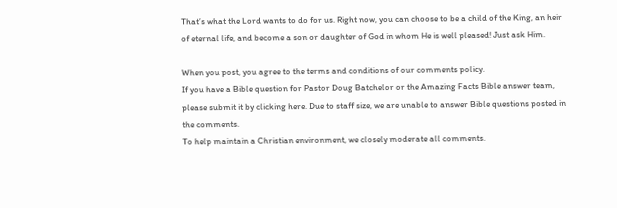That’s what the Lord wants to do for us. Right now, you can choose to be a child of the King, an heir of eternal life, and become a son or daughter of God in whom He is well pleased! Just ask Him.

When you post, you agree to the terms and conditions of our comments policy.
If you have a Bible question for Pastor Doug Batchelor or the Amazing Facts Bible answer team, please submit it by clicking here. Due to staff size, we are unable to answer Bible questions posted in the comments.
To help maintain a Christian environment, we closely moderate all comments.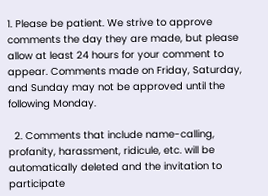1. Please be patient. We strive to approve comments the day they are made, but please allow at least 24 hours for your comment to appear. Comments made on Friday, Saturday, and Sunday may not be approved until the following Monday.

  2. Comments that include name-calling, profanity, harassment, ridicule, etc. will be automatically deleted and the invitation to participate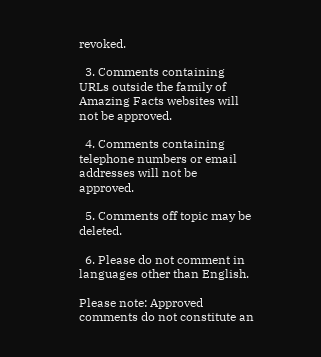revoked.

  3. Comments containing URLs outside the family of Amazing Facts websites will not be approved.

  4. Comments containing telephone numbers or email addresses will not be approved.

  5. Comments off topic may be deleted.

  6. Please do not comment in languages other than English.

Please note: Approved comments do not constitute an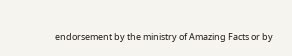endorsement by the ministry of Amazing Facts or by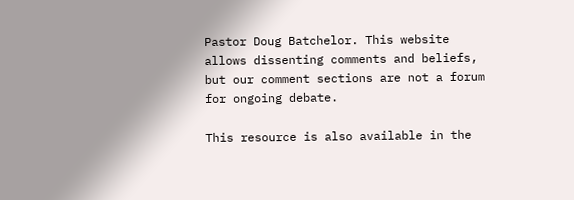Pastor Doug Batchelor. This website allows dissenting comments and beliefs, but our comment sections are not a forum for ongoing debate.

This resource is also available in the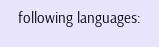following languages: